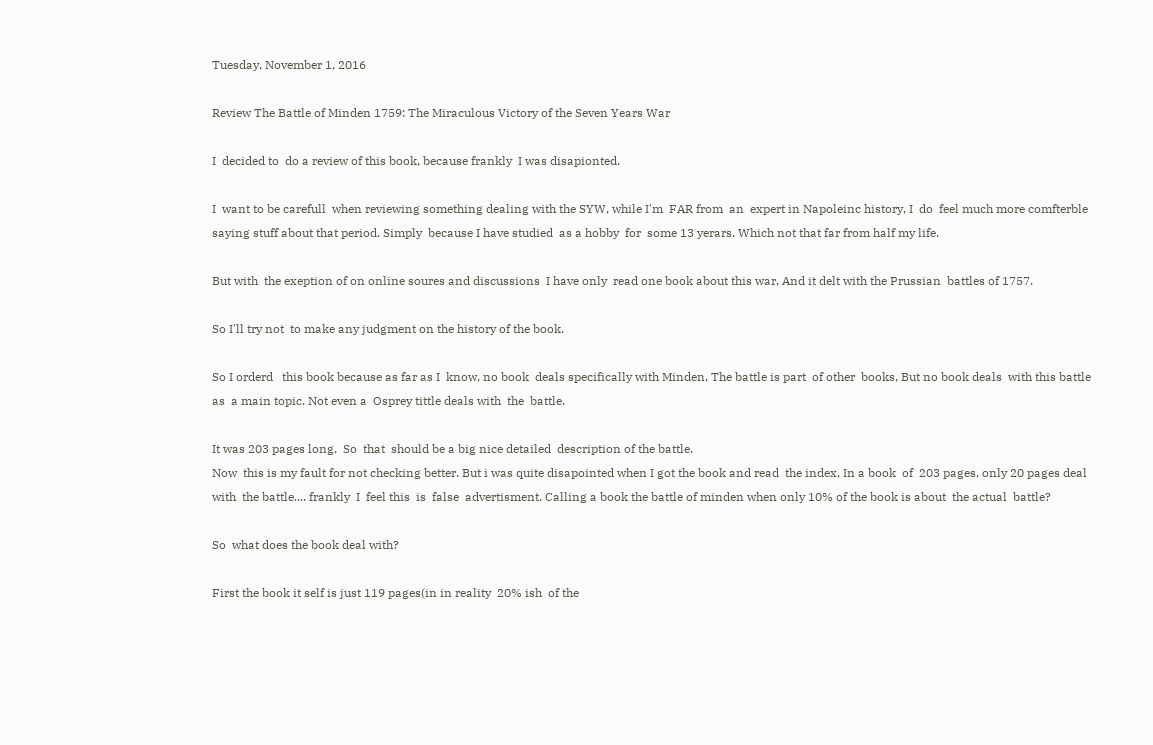Tuesday, November 1, 2016

Review The Battle of Minden 1759: The Miraculous Victory of the Seven Years War

I  decided to  do a review of this book, because frankly  I was disapionted.

I  want to be carefull  when reviewing something dealing with the SYW, while I'm  FAR from  an  expert in Napoleinc history, I  do  feel much more comfterble saying stuff about that period. Simply  because I have studied  as a hobby  for  some 13 yerars. Which not that far from half my life.

But with  the exeption of on online soures and discussions  I have only  read one book about this war, And it delt with the Prussian  battles of 1757.

So I'll try not  to make any judgment on the history of the book.

So I orderd   this book because as far as I  know, no book  deals specifically with Minden, The battle is part  of other  books, But no book deals  with this battle as  a main topic. Not even a  Osprey tittle deals with  the  battle.

It was 203 pages long.  So  that  should be a big nice detailed  description of the battle.
Now  this is my fault for not checking better. But i was quite disapointed when I got the book and read  the index, In a book  of  203 pages, only 20 pages deal with  the battle.... frankly  I  feel this  is  false  advertisment. Calling a book the battle of minden when only 10% of the book is about  the actual  battle?

So  what does the book deal with?

First the book it self is just 119 pages(in in reality  20% ish  of the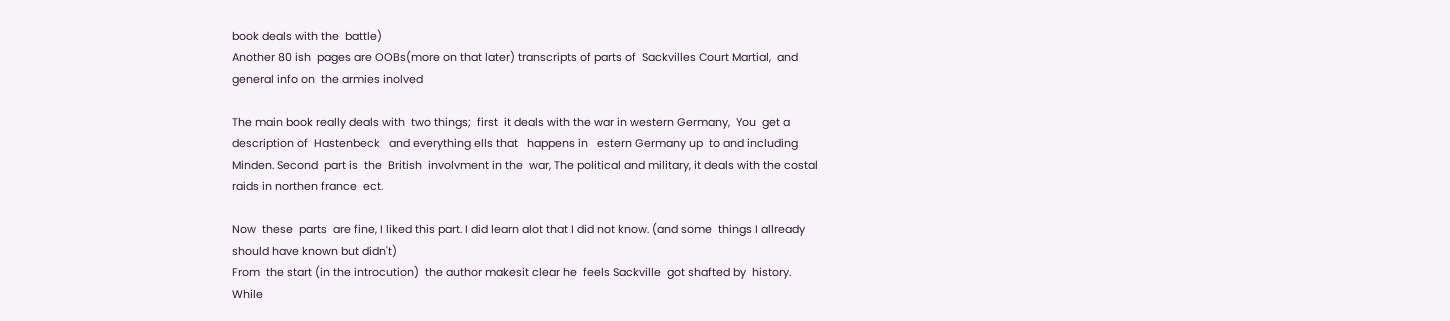book deals with the  battle)
Another 80 ish  pages are OOBs(more on that later) transcripts of parts of  Sackvilles Court Martial,  and general info on  the armies inolved

The main book really deals with  two things;  first  it deals with the war in western Germany,  You  get a description of  Hastenbeck   and everything ells that   happens in   estern Germany up  to and including  Minden. Second  part is  the  British  involvment in the  war, The political and military, it deals with the costal raids in northen france  ect.

Now  these  parts  are fine, I liked this part. I did learn alot that I did not know. (and some  things I allready should have known but didn't)
From  the start (in the introcution)  the author makesit clear he  feels Sackville  got shafted by  history.  While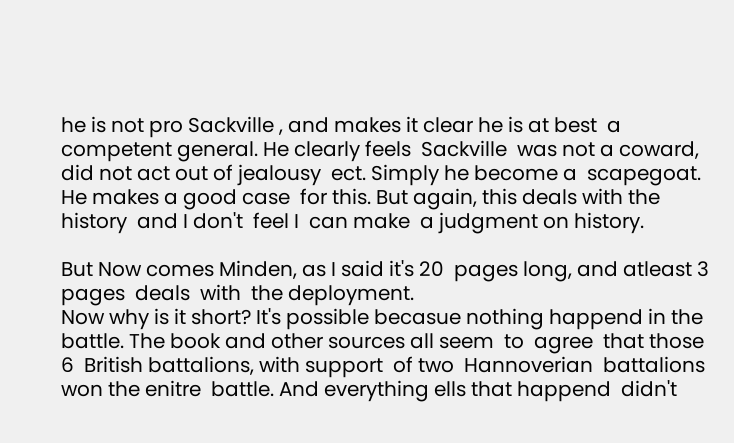he is not pro Sackville , and makes it clear he is at best  a competent general. He clearly feels  Sackville  was not a coward,  did not act out of jealousy  ect. Simply he become a  scapegoat. He makes a good case  for this. But again, this deals with the history  and I don't  feel I  can make  a judgment on history.

But Now comes Minden, as I said it's 20  pages long, and atleast 3 pages  deals  with  the deployment.
Now why is it short? It's possible becasue nothing happend in the battle. The book and other sources all seem  to  agree  that those  6  British battalions, with support  of two  Hannoverian  battalions  won the enitre  battle. And everything ells that happend  didn't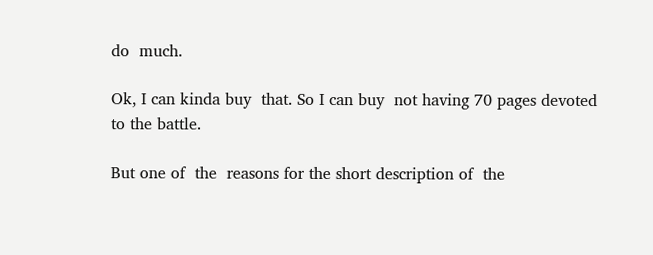do  much.

Ok, I can kinda buy  that. So I can buy  not having 70 pages devoted  to the battle.

But one of  the  reasons for the short description of  the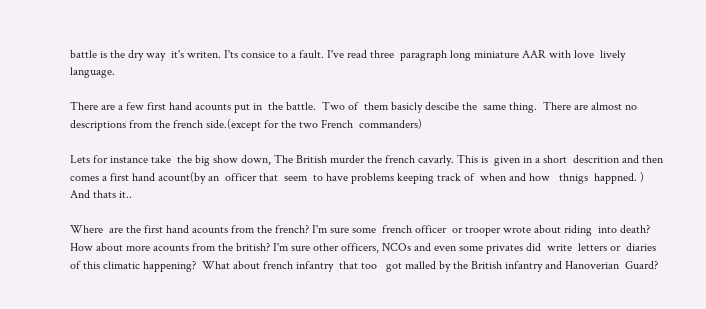battle is the dry way  it's writen. I'ts consice to a fault. I've read three  paragraph long miniature AAR with love  lively language.

There are a few first hand acounts put in  the battle.  Two of  them basicly descibe the  same thing.  There are almost no descriptions from the french side.(except for the two French  commanders)

Lets for instance take  the big show down, The British murder the french cavarly. This is  given in a short  descrition and then comes a first hand acount(by an  officer that  seem  to have problems keeping track of  when and how   thnigs  happned. ) And thats it..

Where  are the first hand acounts from the french? I'm sure some  french officer  or trooper wrote about riding  into death?  How about more acounts from the british? I'm sure other officers, NCOs and even some privates did  write  letters or  diaries of this climatic happening?  What about french infantry  that too   got malled by the British infantry and Hanoverian  Guard?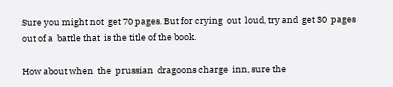Sure you might not  get 70 pages. But for crying  out  loud, try and  get 30  pages  out of a  battle that  is the title of the book.

How about when  the  prussian  dragoons charge  inn, sure the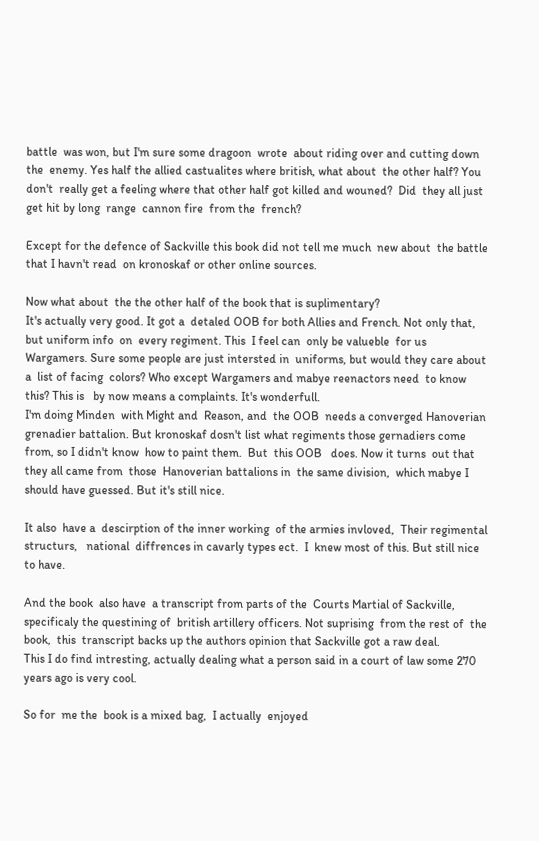battle  was won, but I'm sure some dragoon  wrote  about riding over and cutting down the  enemy. Yes half the allied castualites where british, what about  the other half? You don't  really get a feeling where that other half got killed and wouned?  Did  they all just get hit by long  range  cannon fire  from the  french?

Except for the defence of Sackville this book did not tell me much  new about  the battle  that I havn't read  on kronoskaf or other online sources.

Now what about  the the other half of the book that is suplimentary?
It's actually very good. It got a  detaled OOB for both Allies and French. Not only that, but uniform info  on  every regiment. This  I feel can  only be valueble  for us Wargamers. Sure some people are just intersted in  uniforms, but would they care about a  list of facing  colors? Who except Wargamers and mabye reenactors need  to know this? This is   by now means a complaints. It's wonderfull.
I'm doing Minden  with Might and  Reason, and  the OOB  needs a converged Hanoverian  grenadier battalion. But kronoskaf dosn't list what regiments those gernadiers come from, so I didn't know  how to paint them.  But  this OOB   does. Now it turns  out that they all came from  those  Hanoverian battalions in  the same division,  which mabye I should have guessed. But it's still nice.

It also  have a  descirption of the inner working  of the armies invloved,  Their regimental structurs,   national  diffrences in cavarly types ect.  I  knew most of this. But still nice to have.

And the book  also have  a transcript from parts of the  Courts Martial of Sackville, specificaly the questining of  british artillery officers. Not suprising  from the rest of  the book,  this  transcript backs up the authors opinion that Sackville got a raw deal.
This I do find intresting, actually dealing what a person said in a court of law some 270  years ago is very cool.

So for  me the  book is a mixed bag,  I actually  enjoyed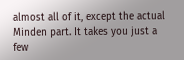almost all of it, except the actual Minden part. It takes you just a few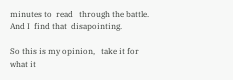minutes to  read   through the battle.  And I  find that  disapointing.

So this is my opinion,   take it for what it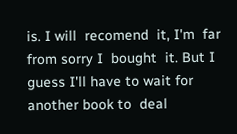is. I will  recomend  it, I'm  far from sorry I  bought  it. But I   guess I'll have to wait for another book to  deal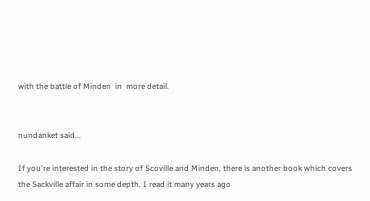with the battle of Minden  in  more detail.


nundanket said...

If you're interested in the story of Scoville and Minden, there is another book which covers the Sackville affair in some depth. I read it many years ago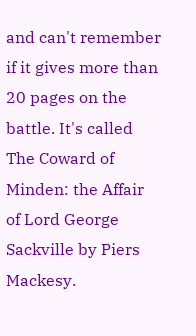and can't remember if it gives more than 20 pages on the battle. It's called The Coward of Minden: the Affair of Lord George Sackville by Piers Mackesy.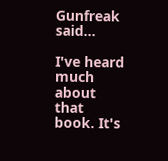Gunfreak said...

I've heard much about that book. It's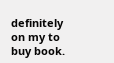definitely on my to buy book.